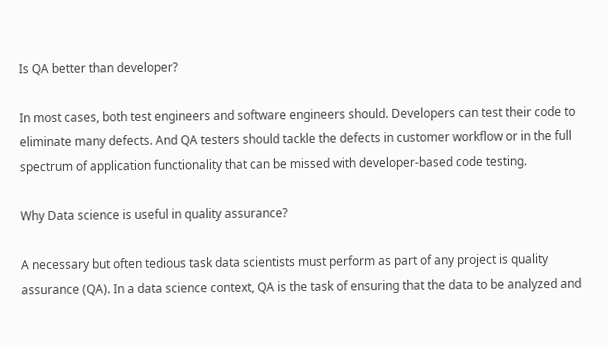Is QA better than developer?

In most cases, both test engineers and software engineers should. Developers can test their code to eliminate many defects. And QA testers should tackle the defects in customer workflow or in the full spectrum of application functionality that can be missed with developer-based code testing.

Why Data science is useful in quality assurance?

A necessary but often tedious task data scientists must perform as part of any project is quality assurance (QA). In a data science context, QA is the task of ensuring that the data to be analyzed and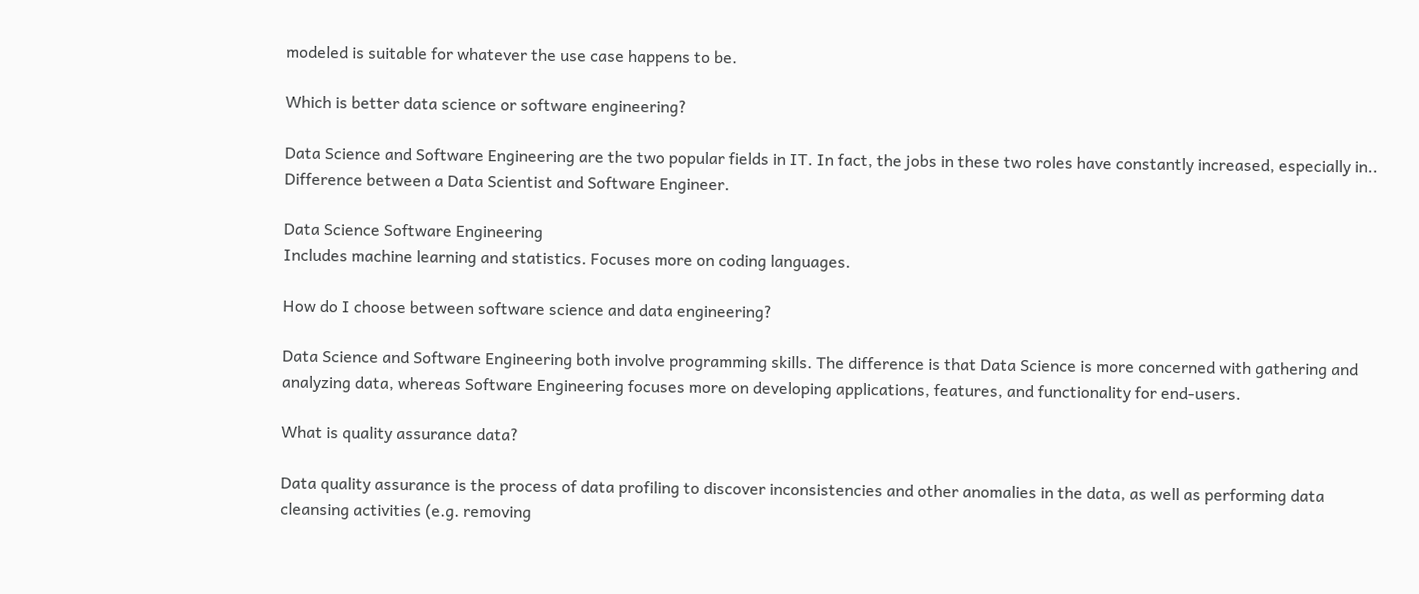modeled is suitable for whatever the use case happens to be.

Which is better data science or software engineering?

Data Science and Software Engineering are the two popular fields in IT. In fact, the jobs in these two roles have constantly increased, especially in..
Difference between a Data Scientist and Software Engineer.

Data Science Software Engineering
Includes machine learning and statistics. Focuses more on coding languages.

How do I choose between software science and data engineering?

Data Science and Software Engineering both involve programming skills. The difference is that Data Science is more concerned with gathering and analyzing data, whereas Software Engineering focuses more on developing applications, features, and functionality for end-users.

What is quality assurance data?

Data quality assurance is the process of data profiling to discover inconsistencies and other anomalies in the data, as well as performing data cleansing activities (e.g. removing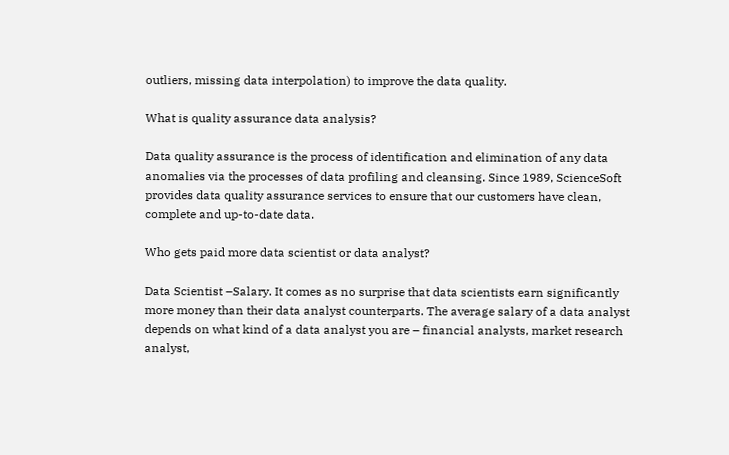outliers, missing data interpolation) to improve the data quality.

What is quality assurance data analysis?

Data quality assurance is the process of identification and elimination of any data anomalies via the processes of data profiling and cleansing. Since 1989, ScienceSoft provides data quality assurance services to ensure that our customers have clean, complete and up-to-date data.

Who gets paid more data scientist or data analyst?

Data Scientist –Salary. It comes as no surprise that data scientists earn significantly more money than their data analyst counterparts. The average salary of a data analyst depends on what kind of a data analyst you are – financial analysts, market research analyst,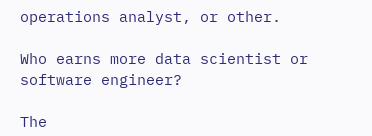operations analyst, or other.

Who earns more data scientist or software engineer?

The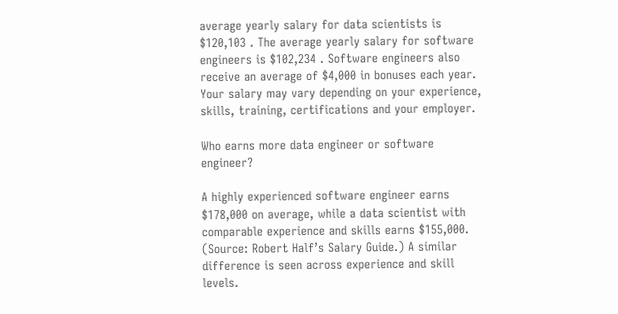average yearly salary for data scientists is $120,103 . The average yearly salary for software engineers is $102,234 . Software engineers also receive an average of $4,000 in bonuses each year. Your salary may vary depending on your experience, skills, training, certifications and your employer.

Who earns more data engineer or software engineer?

A highly experienced software engineer earns $178,000 on average, while a data scientist with comparable experience and skills earns $155,000. (Source: Robert Half’s Salary Guide.) A similar difference is seen across experience and skill levels.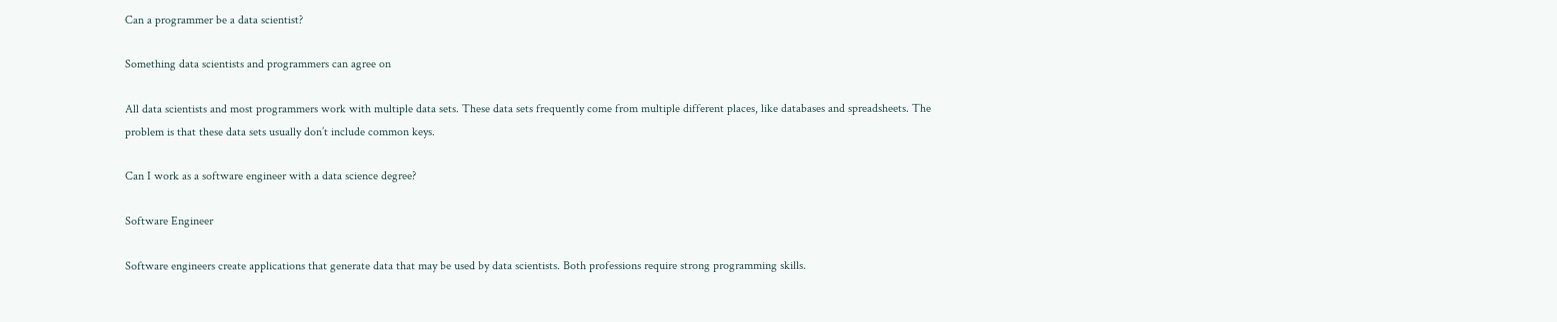Can a programmer be a data scientist?

Something data scientists and programmers can agree on

All data scientists and most programmers work with multiple data sets. These data sets frequently come from multiple different places, like databases and spreadsheets. The problem is that these data sets usually don’t include common keys.

Can I work as a software engineer with a data science degree?

Software Engineer

Software engineers create applications that generate data that may be used by data scientists. Both professions require strong programming skills.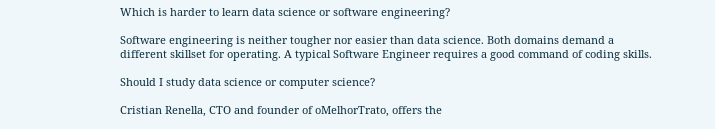Which is harder to learn data science or software engineering?

Software engineering is neither tougher nor easier than data science. Both domains demand a different skillset for operating. A typical Software Engineer requires a good command of coding skills.

Should I study data science or computer science?

Cristian Renella, CTO and founder of oMelhorTrato, offers the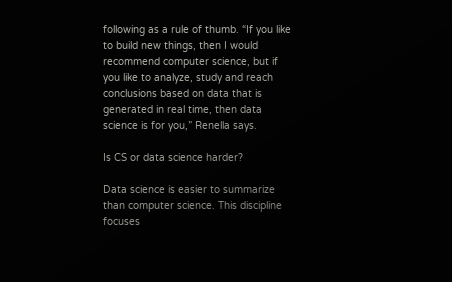following as a rule of thumb. “If you like to build new things, then I would recommend computer science, but if you like to analyze, study and reach conclusions based on data that is generated in real time, then data science is for you,” Renella says.

Is CS or data science harder?

Data science is easier to summarize than computer science. This discipline focuses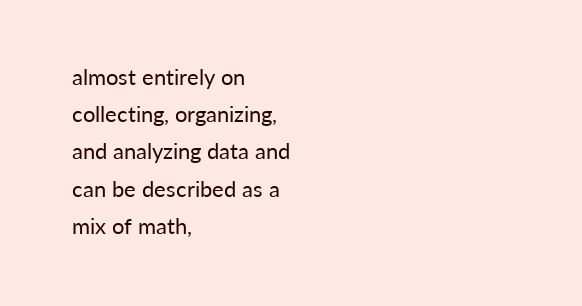almost entirely on collecting, organizing, and analyzing data and can be described as a mix of math,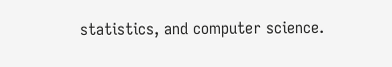statistics, and computer science.